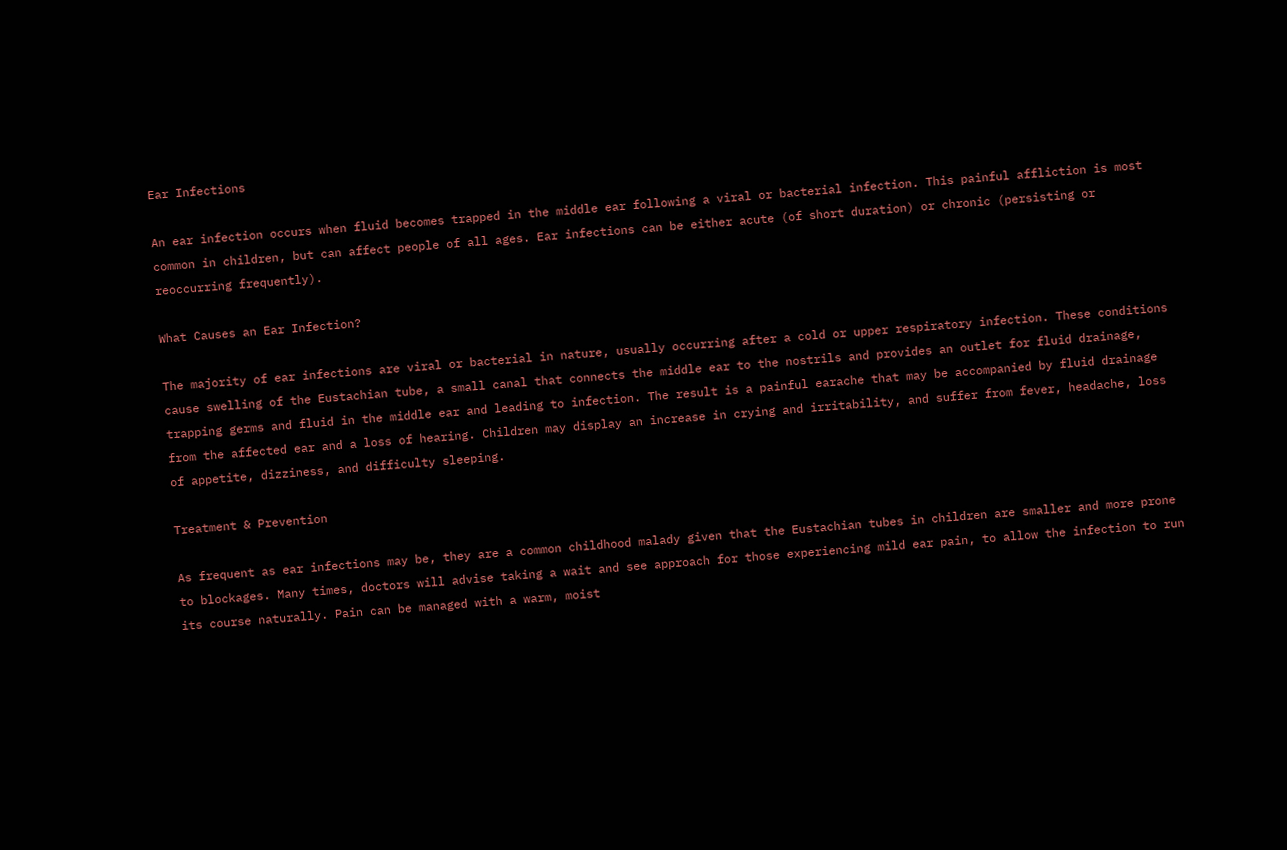Ear Infections

An ear infection occurs when fluid becomes trapped in the middle ear following a viral or bacterial infection. This painful affliction is most common in children, but can affect people of all ages. Ear infections can be either acute (of short duration) or chronic (persisting or reoccurring frequently).

What Causes an Ear Infection?

The majority of ear infections are viral or bacterial in nature, usually occurring after a cold or upper respiratory infection. These conditions cause swelling of the Eustachian tube, a small canal that connects the middle ear to the nostrils and provides an outlet for fluid drainage, trapping germs and fluid in the middle ear and leading to infection. The result is a painful earache that may be accompanied by fluid drainage from the affected ear and a loss of hearing. Children may display an increase in crying and irritability, and suffer from fever, headache, loss of appetite, dizziness, and difficulty sleeping.

Treatment & Prevention

As frequent as ear infections may be, they are a common childhood malady given that the Eustachian tubes in children are smaller and more prone to blockages. Many times, doctors will advise taking a wait and see approach for those experiencing mild ear pain, to allow the infection to run its course naturally. Pain can be managed with a warm, moist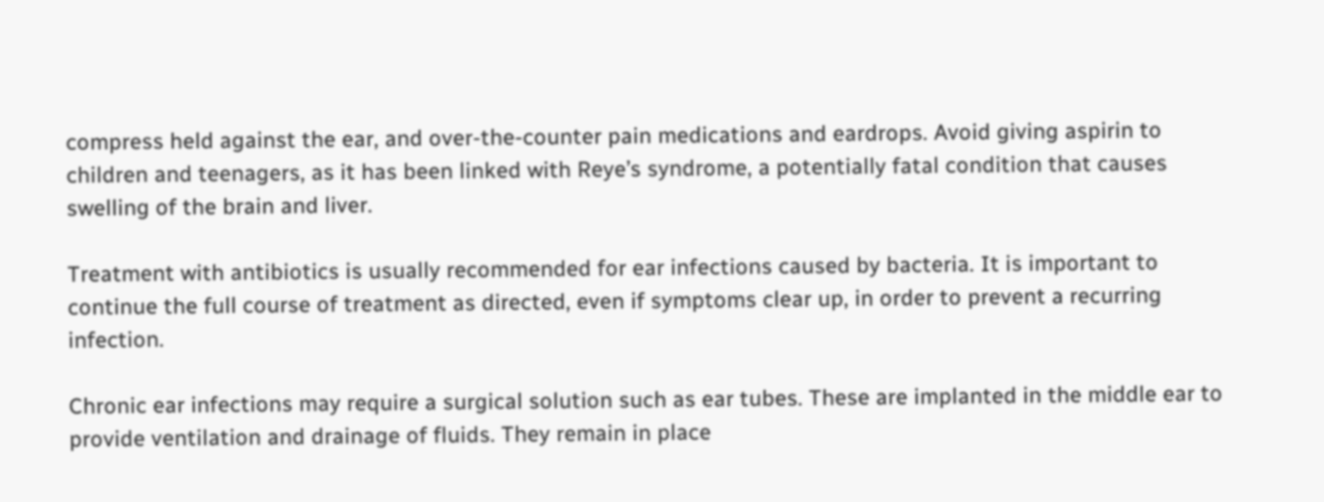compress held against the ear, and over-the-counter pain medications and eardrops. Avoid giving aspirin to children and teenagers, as it has been linked with Reye’s syndrome, a potentially fatal condition that causes swelling of the brain and liver.

Treatment with antibiotics is usually recommended for ear infections caused by bacteria. It is important to continue the full course of treatment as directed, even if symptoms clear up, in order to prevent a recurring infection.

Chronic ear infections may require a surgical solution such as ear tubes. These are implanted in the middle ear to provide ventilation and drainage of fluids. They remain in place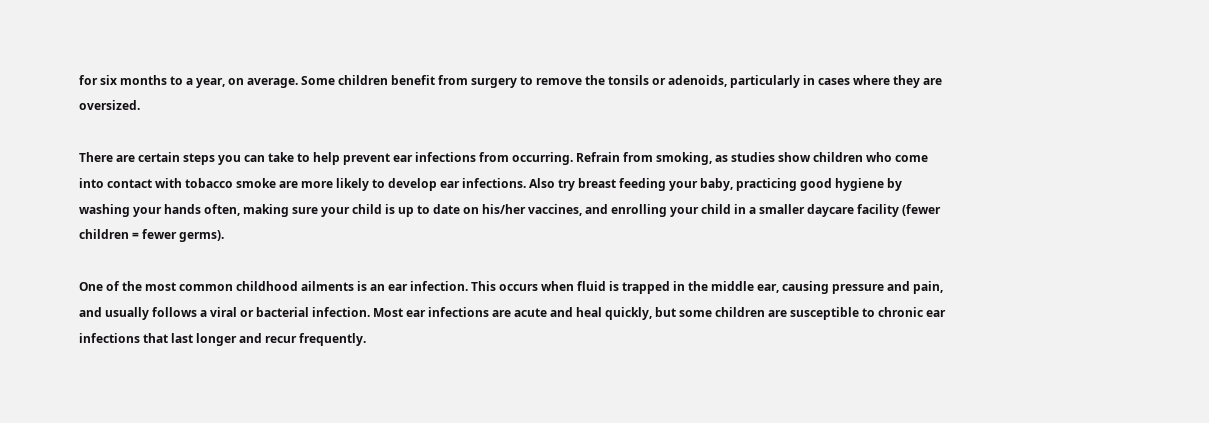for six months to a year, on average. Some children benefit from surgery to remove the tonsils or adenoids, particularly in cases where they are oversized.

There are certain steps you can take to help prevent ear infections from occurring. Refrain from smoking, as studies show children who come into contact with tobacco smoke are more likely to develop ear infections. Also try breast feeding your baby, practicing good hygiene by washing your hands often, making sure your child is up to date on his/her vaccines, and enrolling your child in a smaller daycare facility (fewer children = fewer germs).

One of the most common childhood ailments is an ear infection. This occurs when fluid is trapped in the middle ear, causing pressure and pain, and usually follows a viral or bacterial infection. Most ear infections are acute and heal quickly, but some children are susceptible to chronic ear infections that last longer and recur frequently.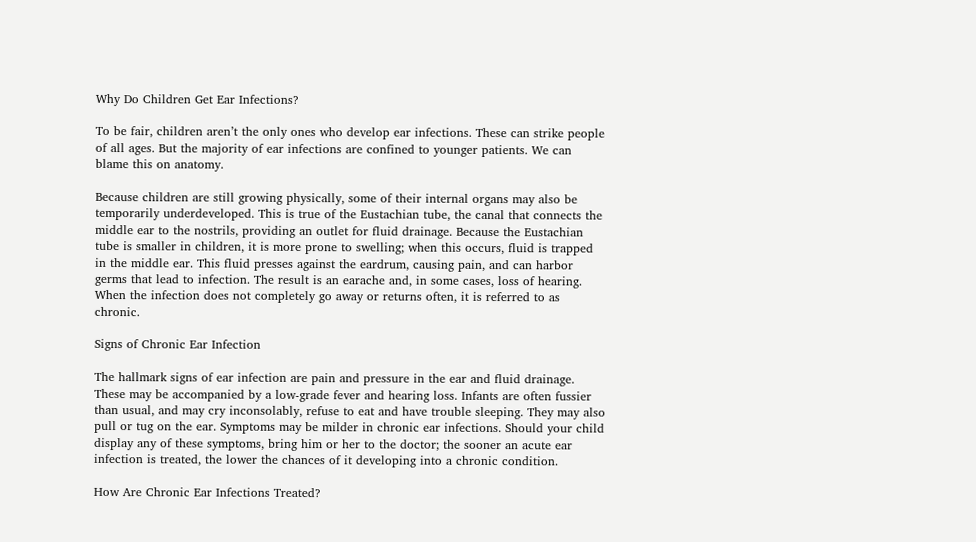Why Do Children Get Ear Infections?

To be fair, children aren’t the only ones who develop ear infections. These can strike people of all ages. But the majority of ear infections are confined to younger patients. We can blame this on anatomy.

Because children are still growing physically, some of their internal organs may also be temporarily underdeveloped. This is true of the Eustachian tube, the canal that connects the middle ear to the nostrils, providing an outlet for fluid drainage. Because the Eustachian tube is smaller in children, it is more prone to swelling; when this occurs, fluid is trapped in the middle ear. This fluid presses against the eardrum, causing pain, and can harbor germs that lead to infection. The result is an earache and, in some cases, loss of hearing. When the infection does not completely go away or returns often, it is referred to as chronic.

Signs of Chronic Ear Infection

The hallmark signs of ear infection are pain and pressure in the ear and fluid drainage. These may be accompanied by a low-grade fever and hearing loss. Infants are often fussier than usual, and may cry inconsolably, refuse to eat and have trouble sleeping. They may also pull or tug on the ear. Symptoms may be milder in chronic ear infections. Should your child display any of these symptoms, bring him or her to the doctor; the sooner an acute ear infection is treated, the lower the chances of it developing into a chronic condition.

How Are Chronic Ear Infections Treated?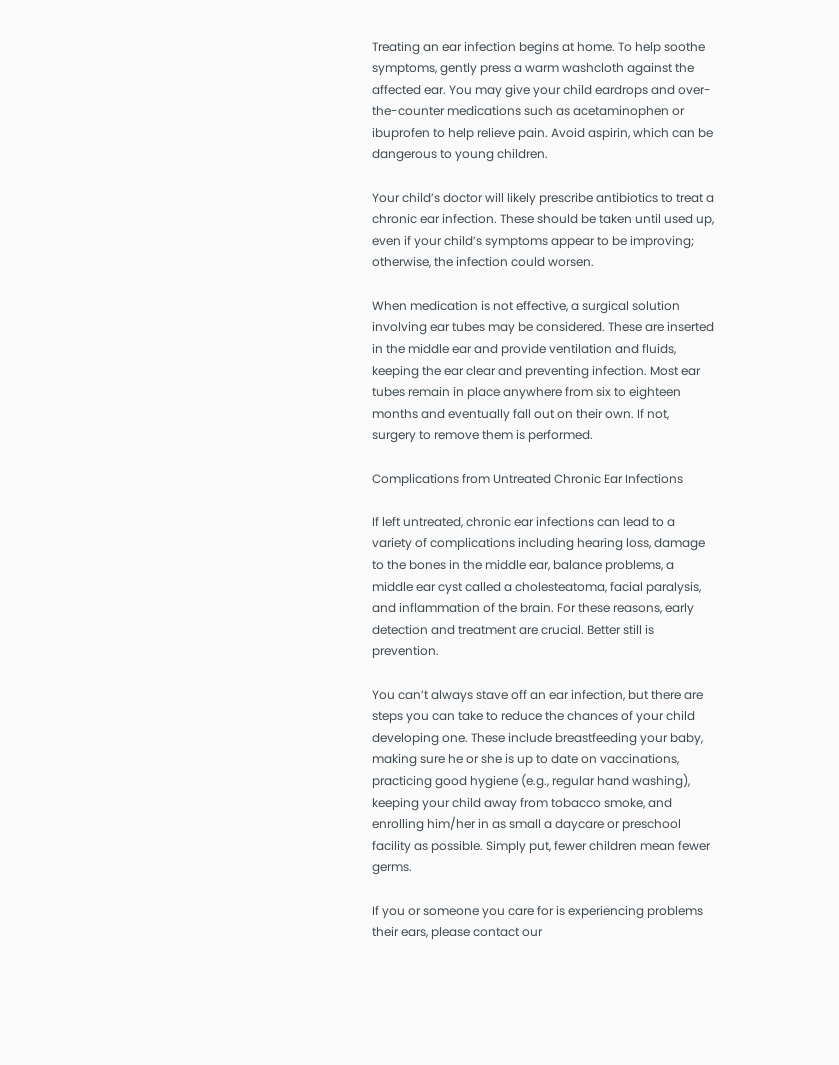Treating an ear infection begins at home. To help soothe symptoms, gently press a warm washcloth against the affected ear. You may give your child eardrops and over-the-counter medications such as acetaminophen or ibuprofen to help relieve pain. Avoid aspirin, which can be dangerous to young children.

Your child’s doctor will likely prescribe antibiotics to treat a chronic ear infection. These should be taken until used up, even if your child’s symptoms appear to be improving; otherwise, the infection could worsen.

When medication is not effective, a surgical solution involving ear tubes may be considered. These are inserted in the middle ear and provide ventilation and fluids, keeping the ear clear and preventing infection. Most ear tubes remain in place anywhere from six to eighteen months and eventually fall out on their own. If not, surgery to remove them is performed.

Complications from Untreated Chronic Ear Infections

If left untreated, chronic ear infections can lead to a variety of complications including hearing loss, damage to the bones in the middle ear, balance problems, a middle ear cyst called a cholesteatoma, facial paralysis, and inflammation of the brain. For these reasons, early detection and treatment are crucial. Better still is prevention.

You can’t always stave off an ear infection, but there are steps you can take to reduce the chances of your child developing one. These include breastfeeding your baby, making sure he or she is up to date on vaccinations, practicing good hygiene (e.g., regular hand washing), keeping your child away from tobacco smoke, and enrolling him/her in as small a daycare or preschool facility as possible. Simply put, fewer children mean fewer germs.

If you or someone you care for is experiencing problems their ears, please contact our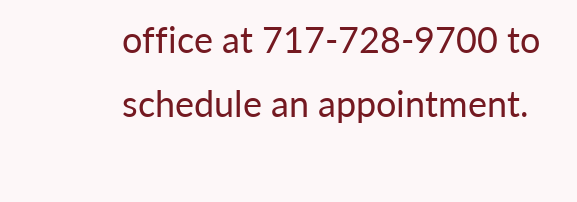office at 717-728-9700 to schedule an appointment.